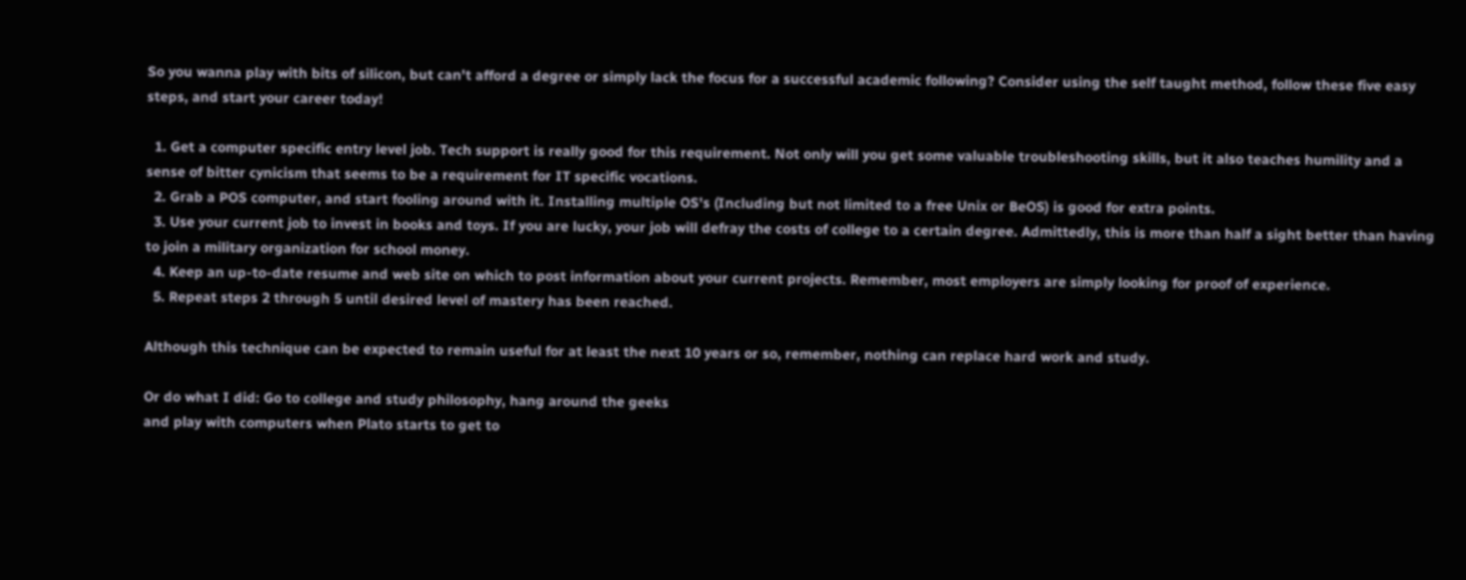So you wanna play with bits of silicon, but can't afford a degree or simply lack the focus for a successful academic following? Consider using the self taught method, follow these five easy steps, and start your career today!

  1. Get a computer specific entry level job. Tech support is really good for this requirement. Not only will you get some valuable troubleshooting skills, but it also teaches humility and a sense of bitter cynicism that seems to be a requirement for IT specific vocations.
  2. Grab a POS computer, and start fooling around with it. Installing multiple OS's (Including but not limited to a free Unix or BeOS) is good for extra points.
  3. Use your current job to invest in books and toys. If you are lucky, your job will defray the costs of college to a certain degree. Admittedly, this is more than half a sight better than having to join a military organization for school money.
  4. Keep an up-to-date resume and web site on which to post information about your current projects. Remember, most employers are simply looking for proof of experience.
  5. Repeat steps 2 through 5 until desired level of mastery has been reached.

Although this technique can be expected to remain useful for at least the next 10 years or so, remember, nothing can replace hard work and study.

Or do what I did: Go to college and study philosophy, hang around the geeks
and play with computers when Plato starts to get to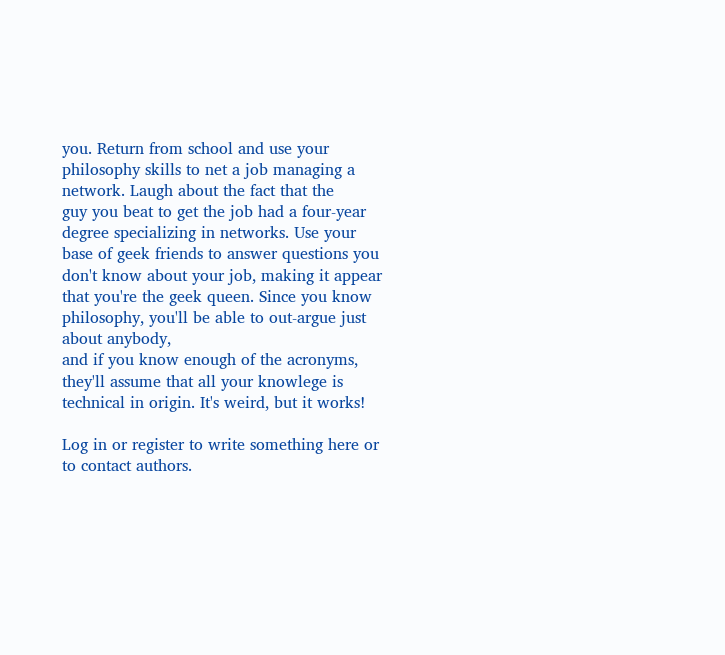you. Return from school and use your
philosophy skills to net a job managing a network. Laugh about the fact that the
guy you beat to get the job had a four-year degree specializing in networks. Use your
base of geek friends to answer questions you don't know about your job, making it appear
that you're the geek queen. Since you know philosophy, you'll be able to out-argue just about anybody,
and if you know enough of the acronyms, they'll assume that all your knowlege is technical in origin. It's weird, but it works!

Log in or register to write something here or to contact authors.